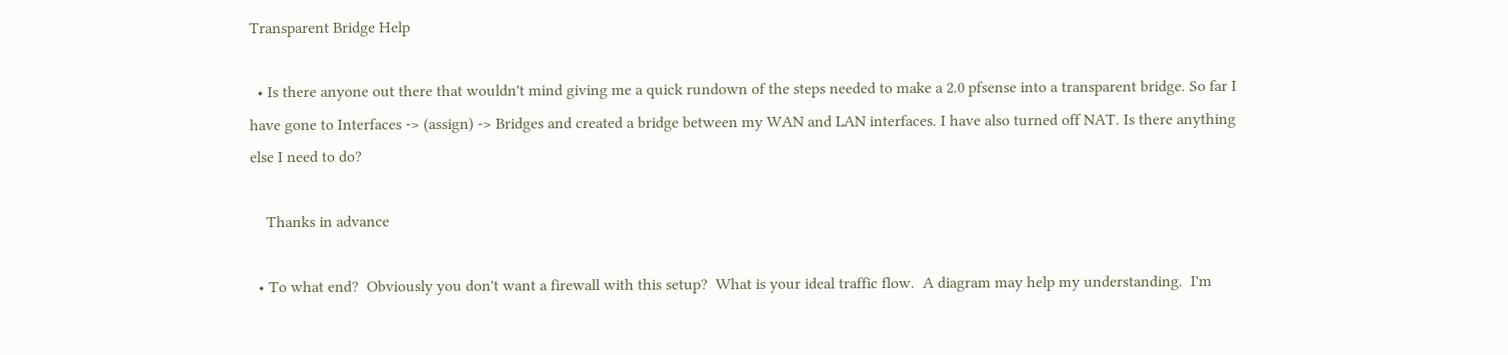Transparent Bridge Help

  • Is there anyone out there that wouldn't mind giving me a quick rundown of the steps needed to make a 2.0 pfsense into a transparent bridge. So far I have gone to Interfaces -> (assign) -> Bridges and created a bridge between my WAN and LAN interfaces. I have also turned off NAT. Is there anything else I need to do?

    Thanks in advance

  • To what end?  Obviously you don't want a firewall with this setup?  What is your ideal traffic flow.  A diagram may help my understanding.  I'm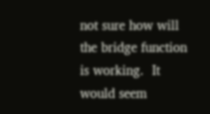not sure how will the bridge function is working.  It would seem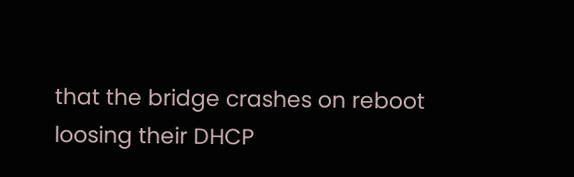that the bridge crashes on reboot loosing their DHCP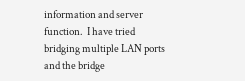information and server function.  I have tried bridging multiple LAN ports and the bridge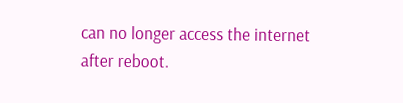can no longer access the internet after reboot.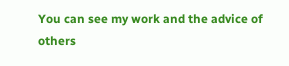You can see my work and the advice of others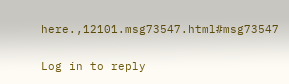here.,12101.msg73547.html#msg73547

Log in to reply